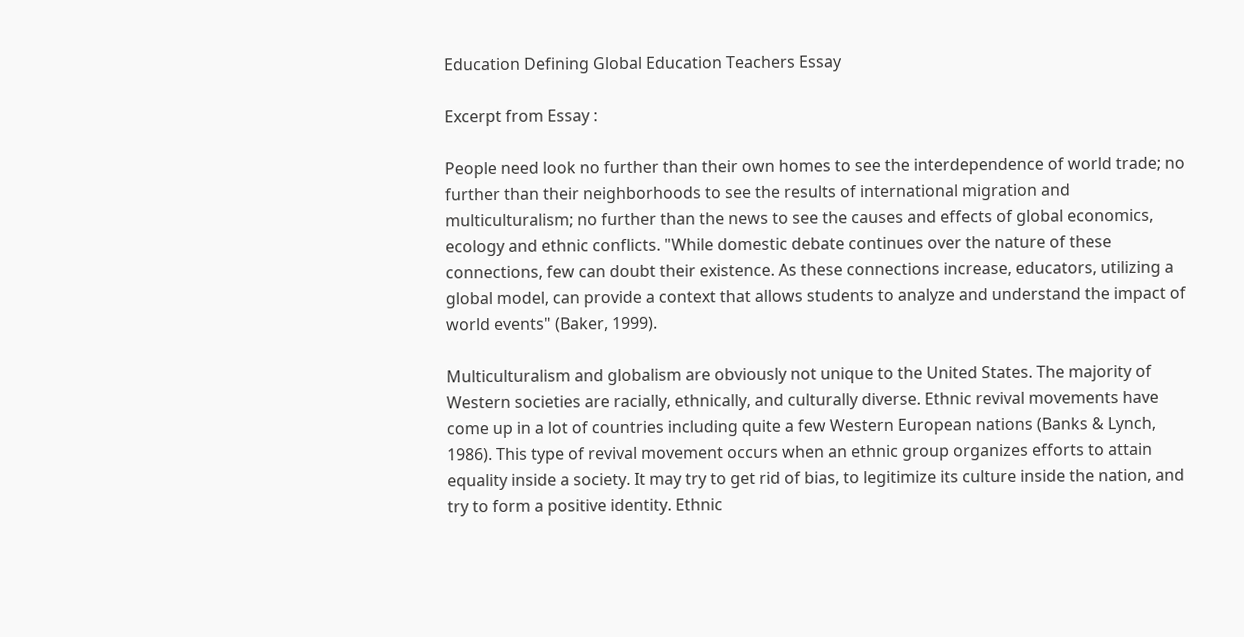Education Defining Global Education Teachers Essay

Excerpt from Essay :

People need look no further than their own homes to see the interdependence of world trade; no further than their neighborhoods to see the results of international migration and multiculturalism; no further than the news to see the causes and effects of global economics, ecology and ethnic conflicts. "While domestic debate continues over the nature of these connections, few can doubt their existence. As these connections increase, educators, utilizing a global model, can provide a context that allows students to analyze and understand the impact of world events" (Baker, 1999).

Multiculturalism and globalism are obviously not unique to the United States. The majority of Western societies are racially, ethnically, and culturally diverse. Ethnic revival movements have come up in a lot of countries including quite a few Western European nations (Banks & Lynch, 1986). This type of revival movement occurs when an ethnic group organizes efforts to attain equality inside a society. It may try to get rid of bias, to legitimize its culture inside the nation, and try to form a positive identity. Ethnic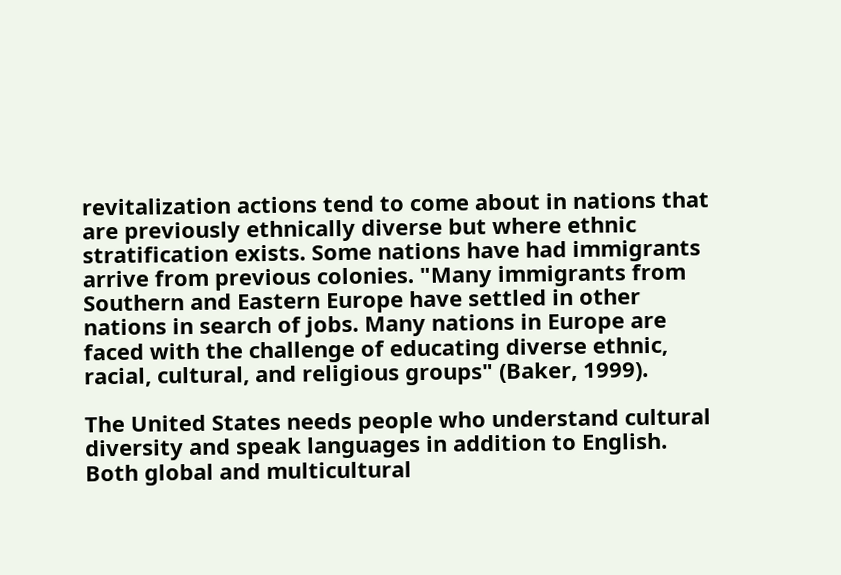revitalization actions tend to come about in nations that are previously ethnically diverse but where ethnic stratification exists. Some nations have had immigrants arrive from previous colonies. "Many immigrants from Southern and Eastern Europe have settled in other nations in search of jobs. Many nations in Europe are faced with the challenge of educating diverse ethnic, racial, cultural, and religious groups" (Baker, 1999).

The United States needs people who understand cultural diversity and speak languages in addition to English. Both global and multicultural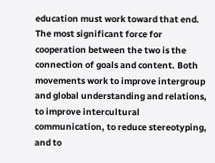education must work toward that end. The most significant force for cooperation between the two is the connection of goals and content. Both movements work to improve intergroup and global understanding and relations, to improve intercultural communication, to reduce stereotyping, and to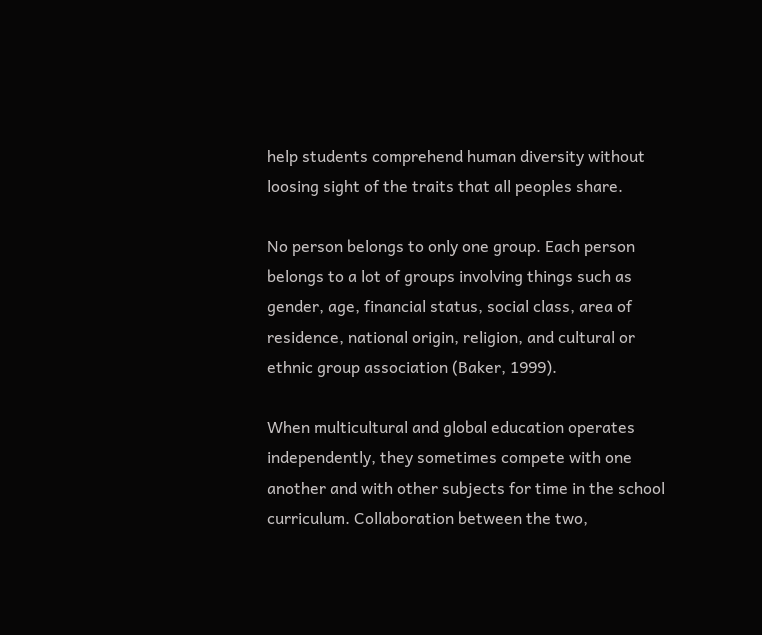help students comprehend human diversity without loosing sight of the traits that all peoples share.

No person belongs to only one group. Each person belongs to a lot of groups involving things such as gender, age, financial status, social class, area of residence, national origin, religion, and cultural or ethnic group association (Baker, 1999).

When multicultural and global education operates independently, they sometimes compete with one another and with other subjects for time in the school curriculum. Collaboration between the two,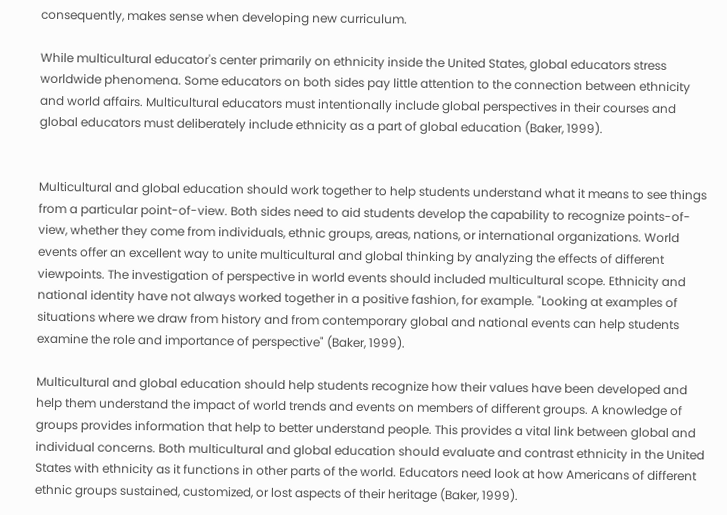consequently, makes sense when developing new curriculum.

While multicultural educator's center primarily on ethnicity inside the United States, global educators stress worldwide phenomena. Some educators on both sides pay little attention to the connection between ethnicity and world affairs. Multicultural educators must intentionally include global perspectives in their courses and global educators must deliberately include ethnicity as a part of global education (Baker, 1999).


Multicultural and global education should work together to help students understand what it means to see things from a particular point-of-view. Both sides need to aid students develop the capability to recognize points-of-view, whether they come from individuals, ethnic groups, areas, nations, or international organizations. World events offer an excellent way to unite multicultural and global thinking by analyzing the effects of different viewpoints. The investigation of perspective in world events should included multicultural scope. Ethnicity and national identity have not always worked together in a positive fashion, for example. "Looking at examples of situations where we draw from history and from contemporary global and national events can help students examine the role and importance of perspective" (Baker, 1999).

Multicultural and global education should help students recognize how their values have been developed and help them understand the impact of world trends and events on members of different groups. A knowledge of groups provides information that help to better understand people. This provides a vital link between global and individual concerns. Both multicultural and global education should evaluate and contrast ethnicity in the United States with ethnicity as it functions in other parts of the world. Educators need look at how Americans of different ethnic groups sustained, customized, or lost aspects of their heritage (Baker, 1999).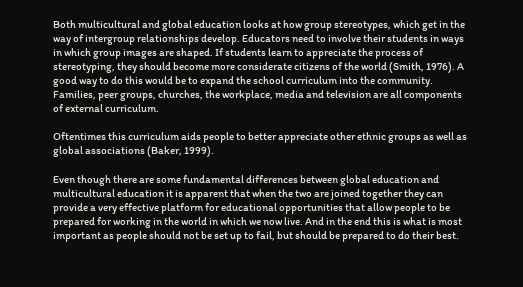Both multicultural and global education looks at how group stereotypes, which get in the way of intergroup relationships develop. Educators need to involve their students in ways in which group images are shaped. If students learn to appreciate the process of stereotyping, they should become more considerate citizens of the world (Smith, 1976). A good way to do this would be to expand the school curriculum into the community. Families, peer groups, churches, the workplace, media and television are all components of external curriculum.

Oftentimes this curriculum aids people to better appreciate other ethnic groups as well as global associations (Baker, 1999).

Even though there are some fundamental differences between global education and multicultural education it is apparent that when the two are joined together they can provide a very effective platform for educational opportunities that allow people to be prepared for working in the world in which we now live. And in the end this is what is most important as people should not be set up to fail, but should be prepared to do their best.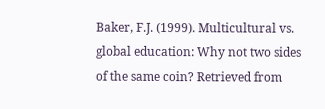Baker, F.J. (1999). Multicultural vs. global education: Why not two sides of the same coin? Retrieved from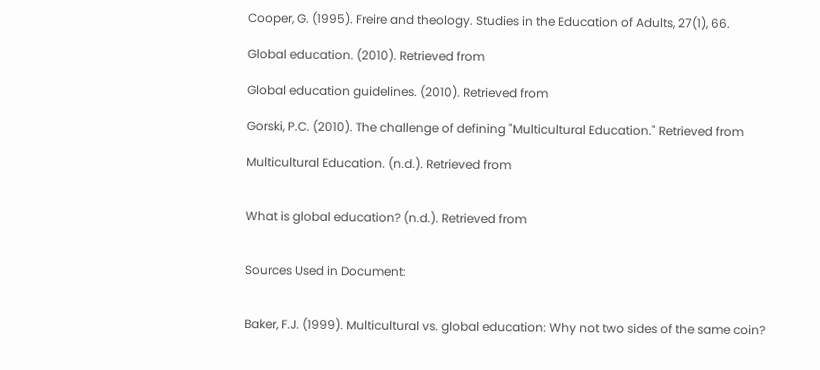Cooper, G. (1995). Freire and theology. Studies in the Education of Adults, 27(1), 66.

Global education. (2010). Retrieved from

Global education guidelines. (2010). Retrieved from

Gorski, P.C. (2010). The challenge of defining "Multicultural Education." Retrieved from

Multicultural Education. (n.d.). Retrieved from


What is global education? (n.d.). Retrieved from


Sources Used in Document:


Baker, F.J. (1999). Multicultural vs. global education: Why not two sides of the same coin?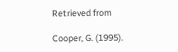Retrieved from

Cooper, G. (1995).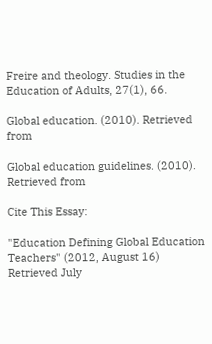Freire and theology. Studies in the Education of Adults, 27(1), 66.

Global education. (2010). Retrieved from

Global education guidelines. (2010). Retrieved from

Cite This Essay:

"Education Defining Global Education Teachers" (2012, August 16) Retrieved July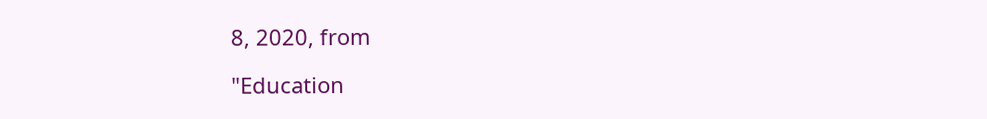8, 2020, from

"Education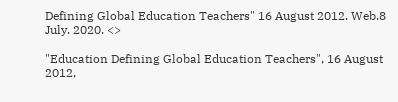Defining Global Education Teachers" 16 August 2012. Web.8 July. 2020. <>

"Education Defining Global Education Teachers", 16 August 2012,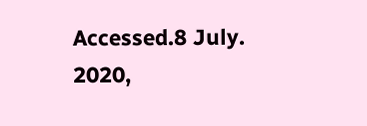Accessed.8 July. 2020,